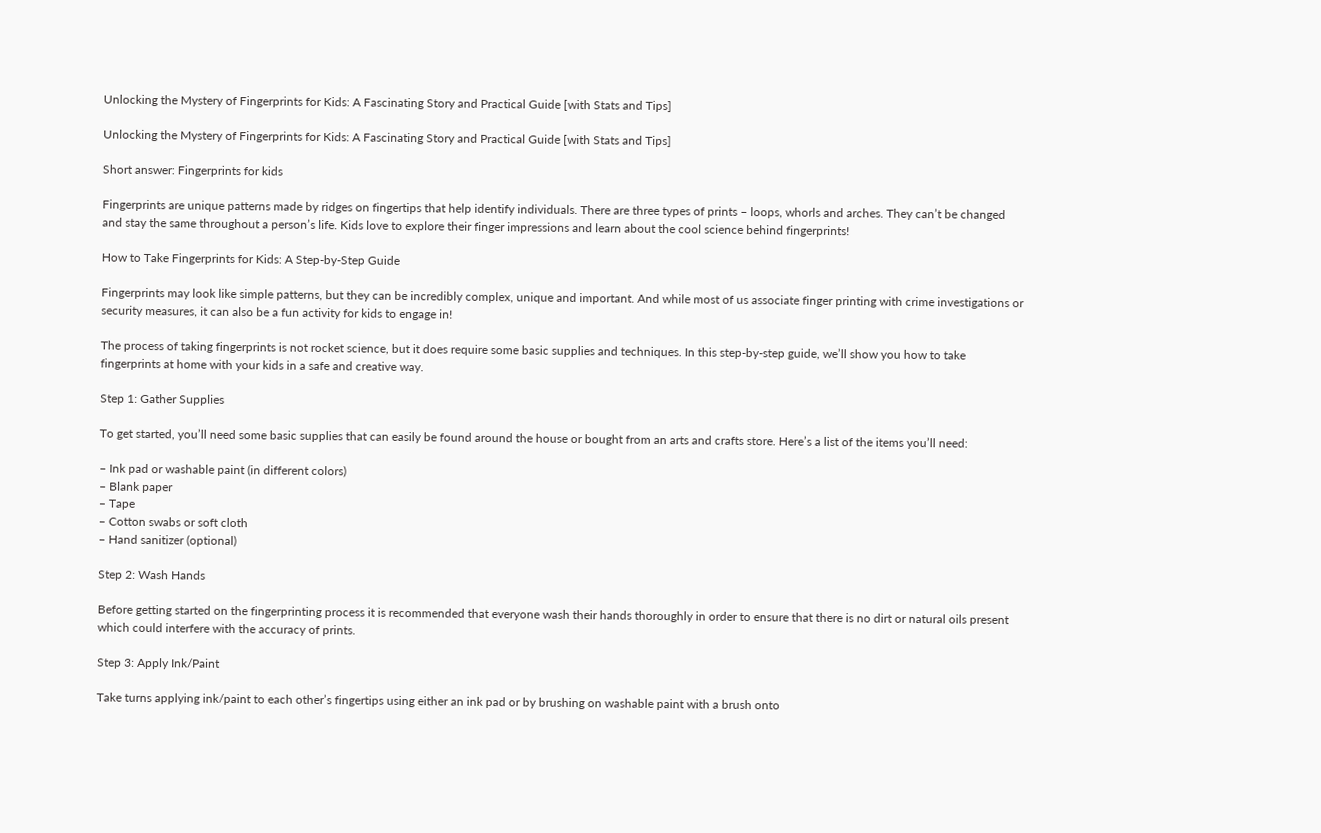Unlocking the Mystery of Fingerprints for Kids: A Fascinating Story and Practical Guide [with Stats and Tips]

Unlocking the Mystery of Fingerprints for Kids: A Fascinating Story and Practical Guide [with Stats and Tips]

Short answer: Fingerprints for kids

Fingerprints are unique patterns made by ridges on fingertips that help identify individuals. There are three types of prints – loops, whorls and arches. They can’t be changed and stay the same throughout a person’s life. Kids love to explore their finger impressions and learn about the cool science behind fingerprints!

How to Take Fingerprints for Kids: A Step-by-Step Guide

Fingerprints may look like simple patterns, but they can be incredibly complex, unique and important. And while most of us associate finger printing with crime investigations or security measures, it can also be a fun activity for kids to engage in!

The process of taking fingerprints is not rocket science, but it does require some basic supplies and techniques. In this step-by-step guide, we’ll show you how to take fingerprints at home with your kids in a safe and creative way.

Step 1: Gather Supplies

To get started, you’ll need some basic supplies that can easily be found around the house or bought from an arts and crafts store. Here’s a list of the items you’ll need:

– Ink pad or washable paint (in different colors)
– Blank paper
– Tape
– Cotton swabs or soft cloth
– Hand sanitizer (optional)

Step 2: Wash Hands

Before getting started on the fingerprinting process it is recommended that everyone wash their hands thoroughly in order to ensure that there is no dirt or natural oils present which could interfere with the accuracy of prints.

Step 3: Apply Ink/Paint

Take turns applying ink/paint to each other’s fingertips using either an ink pad or by brushing on washable paint with a brush onto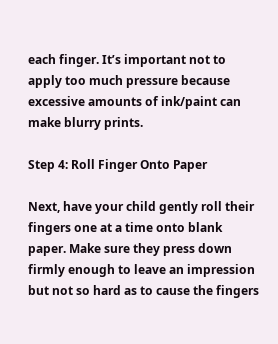each finger. It’s important not to apply too much pressure because excessive amounts of ink/paint can make blurry prints.

Step 4: Roll Finger Onto Paper

Next, have your child gently roll their fingers one at a time onto blank paper. Make sure they press down firmly enough to leave an impression but not so hard as to cause the fingers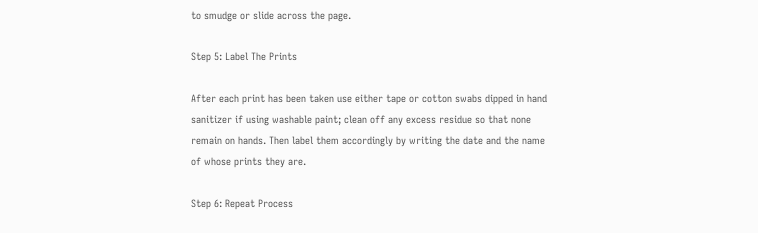to smudge or slide across the page.

Step 5: Label The Prints

After each print has been taken use either tape or cotton swabs dipped in hand sanitizer if using washable paint; clean off any excess residue so that none remain on hands. Then label them accordingly by writing the date and the name of whose prints they are.

Step 6: Repeat Process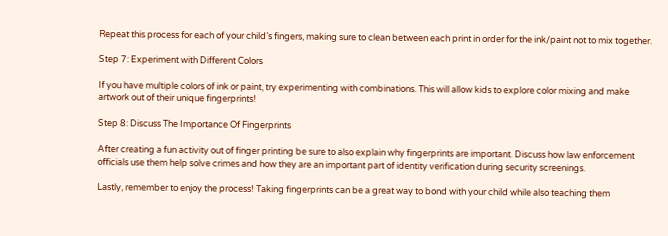Repeat this process for each of your child’s fingers, making sure to clean between each print in order for the ink/paint not to mix together.

Step 7: Experiment with Different Colors

If you have multiple colors of ink or paint, try experimenting with combinations. This will allow kids to explore color mixing and make artwork out of their unique fingerprints!

Step 8: Discuss The Importance Of Fingerprints

After creating a fun activity out of finger printing be sure to also explain why fingerprints are important. Discuss how law enforcement officials use them help solve crimes and how they are an important part of identity verification during security screenings.

Lastly, remember to enjoy the process! Taking fingerprints can be a great way to bond with your child while also teaching them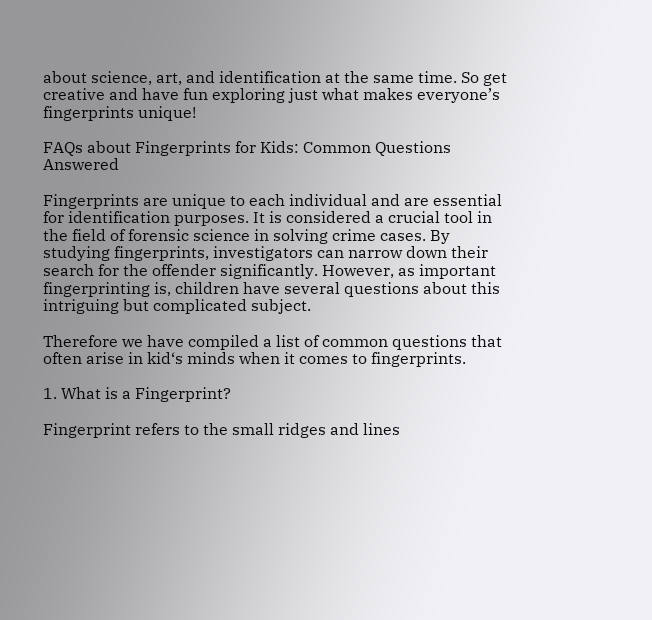about science, art, and identification at the same time. So get creative and have fun exploring just what makes everyone’s fingerprints unique!

FAQs about Fingerprints for Kids: Common Questions Answered

Fingerprints are unique to each individual and are essential for identification purposes. It is considered a crucial tool in the field of forensic science in solving crime cases. By studying fingerprints, investigators can narrow down their search for the offender significantly. However, as important fingerprinting is, children have several questions about this intriguing but complicated subject.

Therefore we have compiled a list of common questions that often arise in kid‘s minds when it comes to fingerprints.

1. What is a Fingerprint?

Fingerprint refers to the small ridges and lines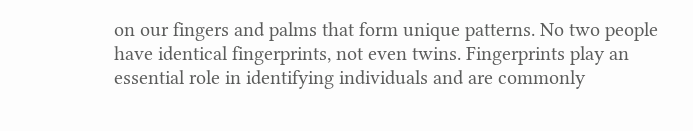on our fingers and palms that form unique patterns. No two people have identical fingerprints, not even twins. Fingerprints play an essential role in identifying individuals and are commonly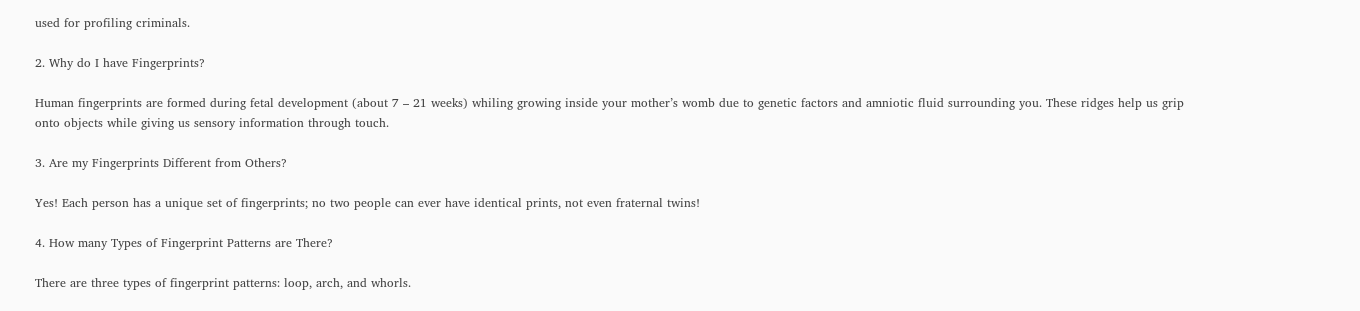used for profiling criminals.

2. Why do I have Fingerprints?

Human fingerprints are formed during fetal development (about 7 – 21 weeks) whiling growing inside your mother’s womb due to genetic factors and amniotic fluid surrounding you. These ridges help us grip onto objects while giving us sensory information through touch.

3. Are my Fingerprints Different from Others?

Yes! Each person has a unique set of fingerprints; no two people can ever have identical prints, not even fraternal twins!

4. How many Types of Fingerprint Patterns are There?

There are three types of fingerprint patterns: loop, arch, and whorls.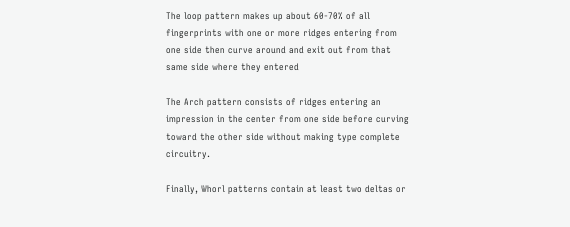The loop pattern makes up about 60-70% of all fingerprints with one or more ridges entering from one side then curve around and exit out from that same side where they entered

The Arch pattern consists of ridges entering an impression in the center from one side before curving toward the other side without making type complete circuitry.

Finally, Whorl patterns contain at least two deltas or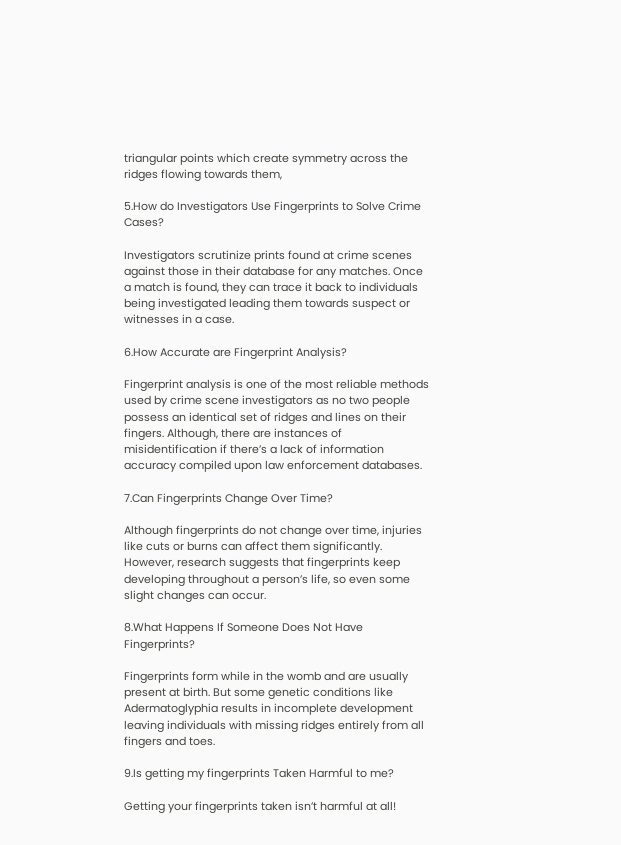triangular points which create symmetry across the ridges flowing towards them,

5.How do Investigators Use Fingerprints to Solve Crime Cases?

Investigators scrutinize prints found at crime scenes against those in their database for any matches. Once a match is found, they can trace it back to individuals being investigated leading them towards suspect or witnesses in a case.

6.How Accurate are Fingerprint Analysis?

Fingerprint analysis is one of the most reliable methods used by crime scene investigators as no two people possess an identical set of ridges and lines on their fingers. Although, there are instances of misidentification if there’s a lack of information accuracy compiled upon law enforcement databases.

7.Can Fingerprints Change Over Time?

Although fingerprints do not change over time, injuries like cuts or burns can affect them significantly. However, research suggests that fingerprints keep developing throughout a person’s life, so even some slight changes can occur.

8.What Happens If Someone Does Not Have Fingerprints?

Fingerprints form while in the womb and are usually present at birth. But some genetic conditions like Adermatoglyphia results in incomplete development leaving individuals with missing ridges entirely from all fingers and toes.

9.Is getting my fingerprints Taken Harmful to me?

Getting your fingerprints taken isn’t harmful at all!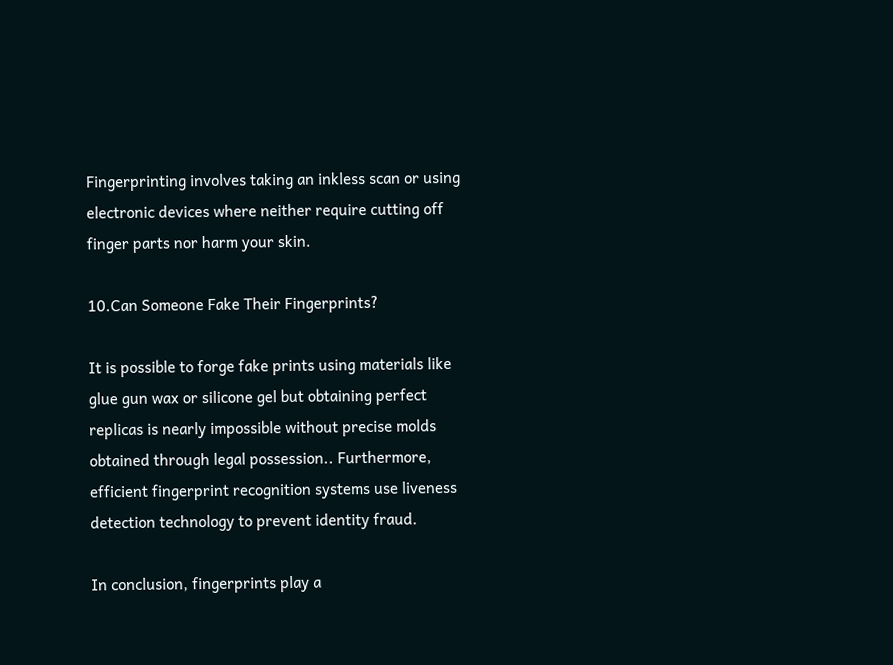Fingerprinting involves taking an inkless scan or using electronic devices where neither require cutting off finger parts nor harm your skin.

10.Can Someone Fake Their Fingerprints?

It is possible to forge fake prints using materials like glue gun wax or silicone gel but obtaining perfect replicas is nearly impossible without precise molds obtained through legal possession.. Furthermore, efficient fingerprint recognition systems use liveness detection technology to prevent identity fraud.

In conclusion, fingerprints play a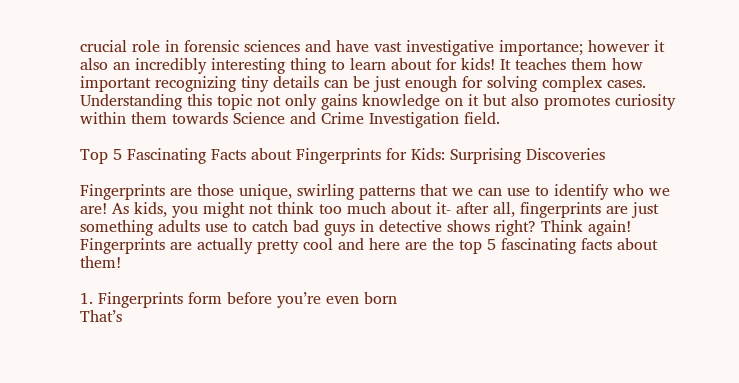crucial role in forensic sciences and have vast investigative importance; however it also an incredibly interesting thing to learn about for kids! It teaches them how important recognizing tiny details can be just enough for solving complex cases. Understanding this topic not only gains knowledge on it but also promotes curiosity within them towards Science and Crime Investigation field.

Top 5 Fascinating Facts about Fingerprints for Kids: Surprising Discoveries

Fingerprints are those unique, swirling patterns that we can use to identify who we are! As kids, you might not think too much about it- after all, fingerprints are just something adults use to catch bad guys in detective shows right? Think again! Fingerprints are actually pretty cool and here are the top 5 fascinating facts about them!

1. Fingerprints form before you’re even born
That’s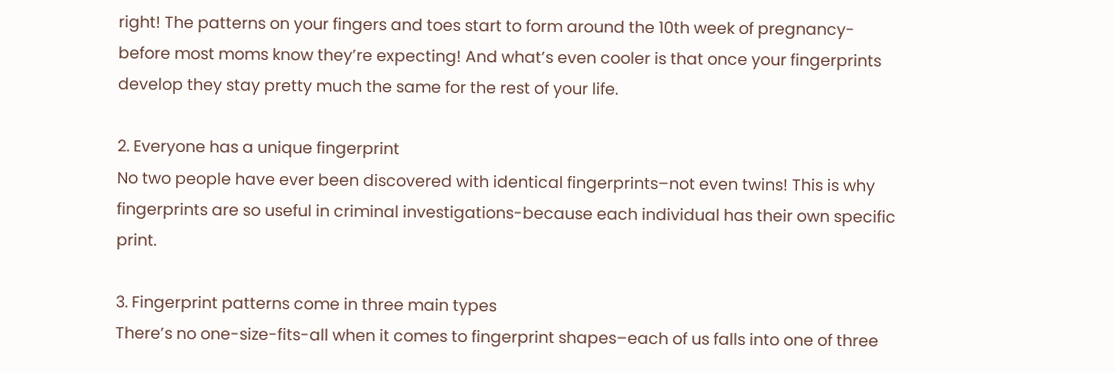right! The patterns on your fingers and toes start to form around the 10th week of pregnancy- before most moms know they’re expecting! And what’s even cooler is that once your fingerprints develop they stay pretty much the same for the rest of your life.

2. Everyone has a unique fingerprint
No two people have ever been discovered with identical fingerprints–not even twins! This is why fingerprints are so useful in criminal investigations-because each individual has their own specific print.

3. Fingerprint patterns come in three main types
There’s no one-size-fits-all when it comes to fingerprint shapes–each of us falls into one of three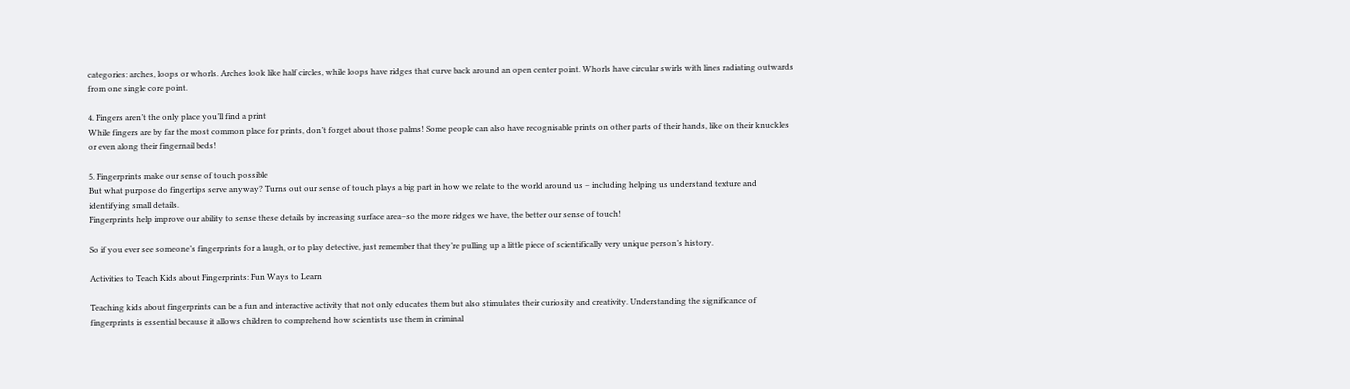categories: arches, loops or whorls. Arches look like half circles, while loops have ridges that curve back around an open center point. Whorls have circular swirls with lines radiating outwards from one single core point.

4. Fingers aren’t the only place you’ll find a print
While fingers are by far the most common place for prints, don’t forget about those palms! Some people can also have recognisable prints on other parts of their hands, like on their knuckles or even along their fingernail beds!

5. Fingerprints make our sense of touch possible
But what purpose do fingertips serve anyway? Turns out our sense of touch plays a big part in how we relate to the world around us – including helping us understand texture and identifying small details.
Fingerprints help improve our ability to sense these details by increasing surface area–so the more ridges we have, the better our sense of touch!

So if you ever see someone’s fingerprints for a laugh, or to play detective, just remember that they’re pulling up a little piece of scientifically very unique person’s history.

Activities to Teach Kids about Fingerprints: Fun Ways to Learn

Teaching kids about fingerprints can be a fun and interactive activity that not only educates them but also stimulates their curiosity and creativity. Understanding the significance of fingerprints is essential because it allows children to comprehend how scientists use them in criminal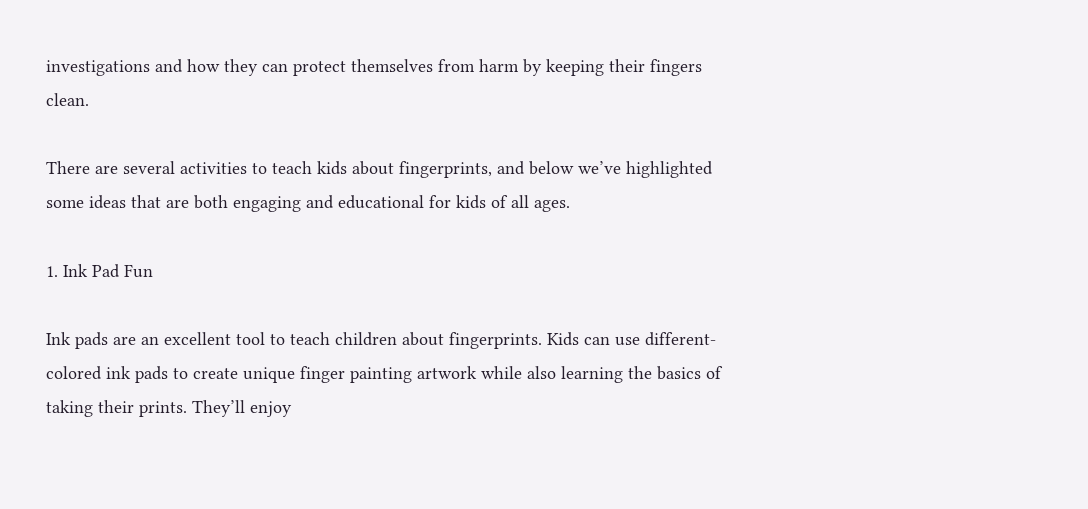investigations and how they can protect themselves from harm by keeping their fingers clean.

There are several activities to teach kids about fingerprints, and below we’ve highlighted some ideas that are both engaging and educational for kids of all ages.

1. Ink Pad Fun

Ink pads are an excellent tool to teach children about fingerprints. Kids can use different-colored ink pads to create unique finger painting artwork while also learning the basics of taking their prints. They’ll enjoy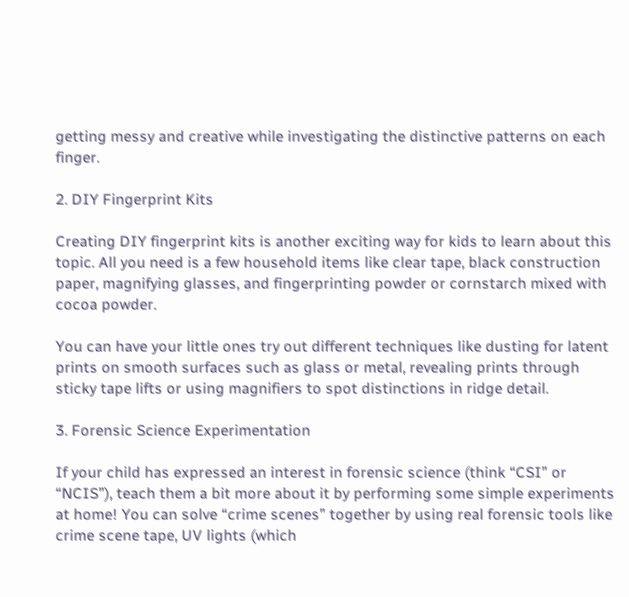getting messy and creative while investigating the distinctive patterns on each finger.

2. DIY Fingerprint Kits

Creating DIY fingerprint kits is another exciting way for kids to learn about this topic. All you need is a few household items like clear tape, black construction paper, magnifying glasses, and fingerprinting powder or cornstarch mixed with cocoa powder.

You can have your little ones try out different techniques like dusting for latent prints on smooth surfaces such as glass or metal, revealing prints through sticky tape lifts or using magnifiers to spot distinctions in ridge detail.

3. Forensic Science Experimentation

If your child has expressed an interest in forensic science (think “CSI” or “NCIS”), teach them a bit more about it by performing some simple experiments at home! You can solve “crime scenes” together by using real forensic tools like crime scene tape, UV lights (which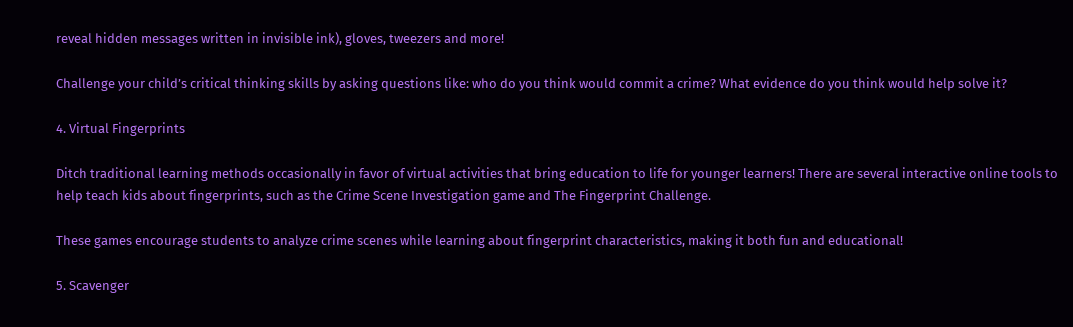reveal hidden messages written in invisible ink), gloves, tweezers and more!

Challenge your child’s critical thinking skills by asking questions like: who do you think would commit a crime? What evidence do you think would help solve it?

4. Virtual Fingerprints

Ditch traditional learning methods occasionally in favor of virtual activities that bring education to life for younger learners! There are several interactive online tools to help teach kids about fingerprints, such as the Crime Scene Investigation game and The Fingerprint Challenge.

These games encourage students to analyze crime scenes while learning about fingerprint characteristics, making it both fun and educational!

5. Scavenger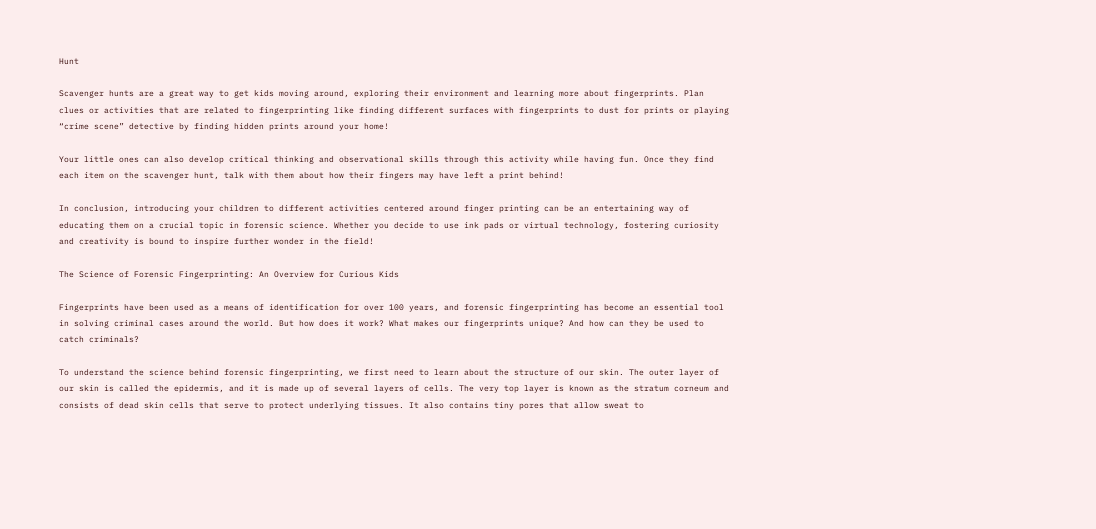Hunt

Scavenger hunts are a great way to get kids moving around, exploring their environment and learning more about fingerprints. Plan clues or activities that are related to fingerprinting like finding different surfaces with fingerprints to dust for prints or playing “crime scene” detective by finding hidden prints around your home!

Your little ones can also develop critical thinking and observational skills through this activity while having fun. Once they find each item on the scavenger hunt, talk with them about how their fingers may have left a print behind!

In conclusion, introducing your children to different activities centered around finger printing can be an entertaining way of educating them on a crucial topic in forensic science. Whether you decide to use ink pads or virtual technology, fostering curiosity and creativity is bound to inspire further wonder in the field!

The Science of Forensic Fingerprinting: An Overview for Curious Kids

Fingerprints have been used as a means of identification for over 100 years, and forensic fingerprinting has become an essential tool in solving criminal cases around the world. But how does it work? What makes our fingerprints unique? And how can they be used to catch criminals?

To understand the science behind forensic fingerprinting, we first need to learn about the structure of our skin. The outer layer of our skin is called the epidermis, and it is made up of several layers of cells. The very top layer is known as the stratum corneum and consists of dead skin cells that serve to protect underlying tissues. It also contains tiny pores that allow sweat to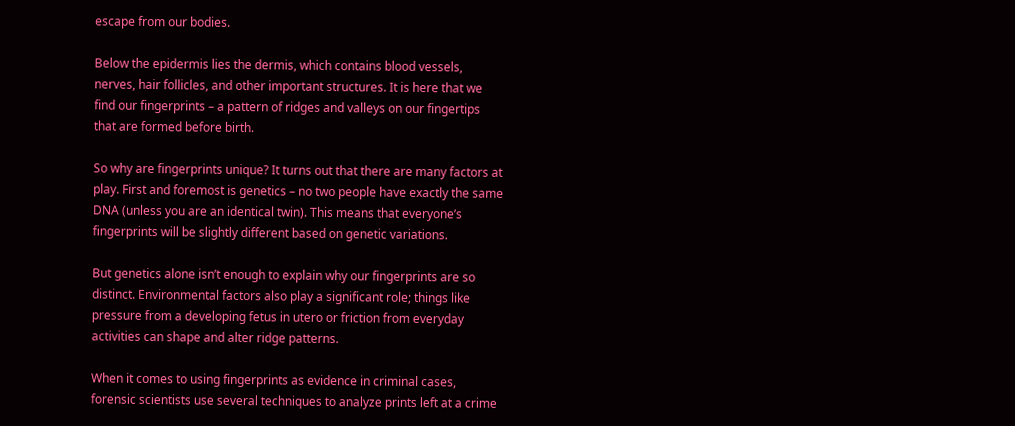escape from our bodies.

Below the epidermis lies the dermis, which contains blood vessels, nerves, hair follicles, and other important structures. It is here that we find our fingerprints – a pattern of ridges and valleys on our fingertips that are formed before birth.

So why are fingerprints unique? It turns out that there are many factors at play. First and foremost is genetics – no two people have exactly the same DNA (unless you are an identical twin). This means that everyone’s fingerprints will be slightly different based on genetic variations.

But genetics alone isn’t enough to explain why our fingerprints are so distinct. Environmental factors also play a significant role; things like pressure from a developing fetus in utero or friction from everyday activities can shape and alter ridge patterns.

When it comes to using fingerprints as evidence in criminal cases, forensic scientists use several techniques to analyze prints left at a crime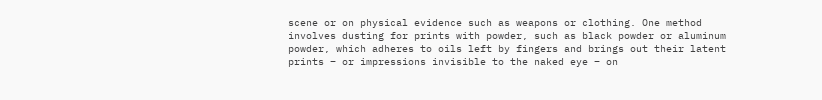scene or on physical evidence such as weapons or clothing. One method involves dusting for prints with powder, such as black powder or aluminum powder, which adheres to oils left by fingers and brings out their latent prints – or impressions invisible to the naked eye – on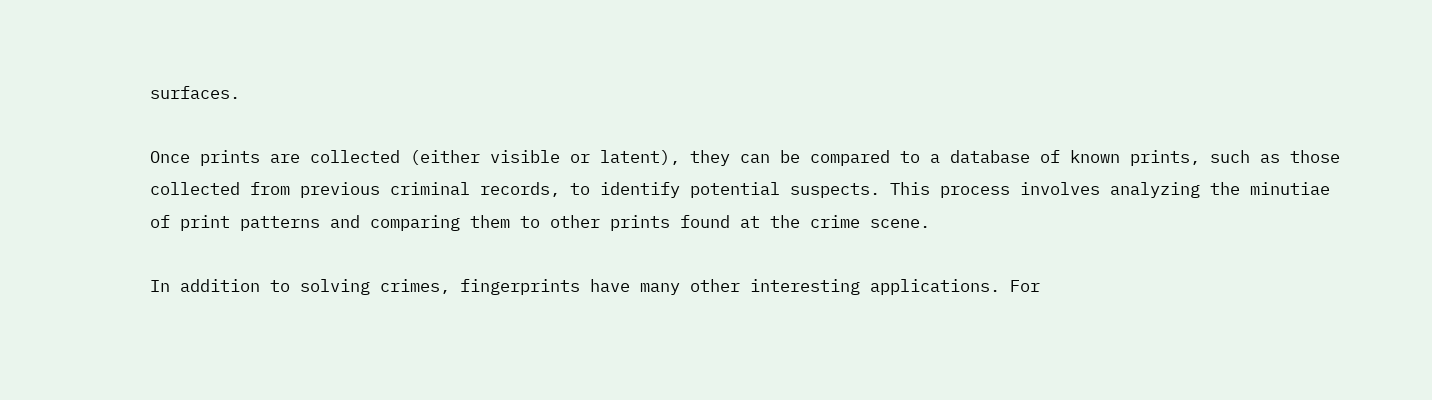surfaces.

Once prints are collected (either visible or latent), they can be compared to a database of known prints, such as those collected from previous criminal records, to identify potential suspects. This process involves analyzing the minutiae of print patterns and comparing them to other prints found at the crime scene.

In addition to solving crimes, fingerprints have many other interesting applications. For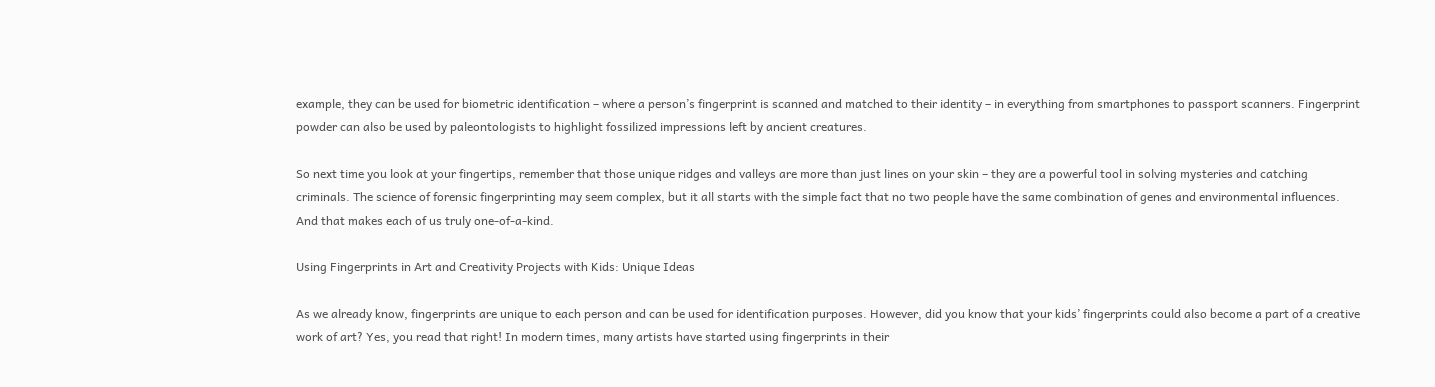example, they can be used for biometric identification – where a person’s fingerprint is scanned and matched to their identity – in everything from smartphones to passport scanners. Fingerprint powder can also be used by paleontologists to highlight fossilized impressions left by ancient creatures.

So next time you look at your fingertips, remember that those unique ridges and valleys are more than just lines on your skin – they are a powerful tool in solving mysteries and catching criminals. The science of forensic fingerprinting may seem complex, but it all starts with the simple fact that no two people have the same combination of genes and environmental influences. And that makes each of us truly one-of-a-kind.

Using Fingerprints in Art and Creativity Projects with Kids: Unique Ideas

As we already know, fingerprints are unique to each person and can be used for identification purposes. However, did you know that your kids’ fingerprints could also become a part of a creative work of art? Yes, you read that right! In modern times, many artists have started using fingerprints in their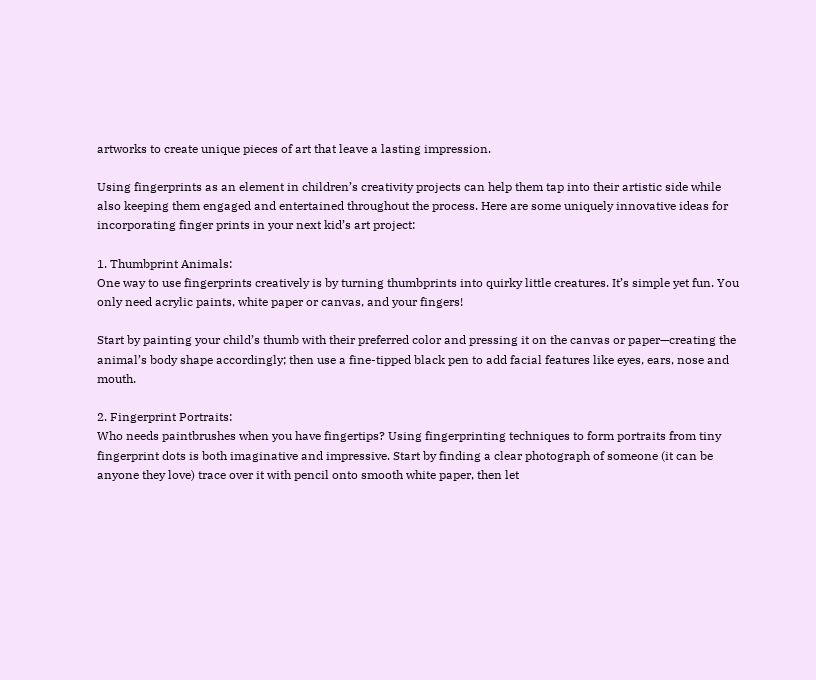artworks to create unique pieces of art that leave a lasting impression.

Using fingerprints as an element in children’s creativity projects can help them tap into their artistic side while also keeping them engaged and entertained throughout the process. Here are some uniquely innovative ideas for incorporating finger prints in your next kid’s art project:

1. Thumbprint Animals:
One way to use fingerprints creatively is by turning thumbprints into quirky little creatures. It’s simple yet fun. You only need acrylic paints, white paper or canvas, and your fingers!

Start by painting your child’s thumb with their preferred color and pressing it on the canvas or paper—creating the animal’s body shape accordingly; then use a fine-tipped black pen to add facial features like eyes, ears, nose and mouth.

2. Fingerprint Portraits:
Who needs paintbrushes when you have fingertips? Using fingerprinting techniques to form portraits from tiny fingerprint dots is both imaginative and impressive. Start by finding a clear photograph of someone (it can be anyone they love) trace over it with pencil onto smooth white paper, then let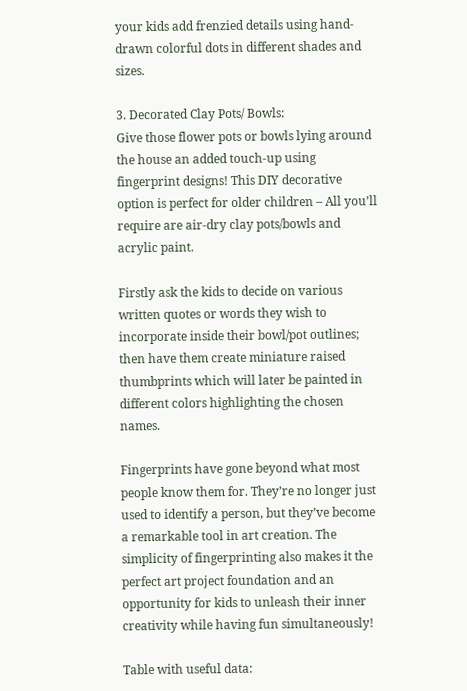your kids add frenzied details using hand-drawn colorful dots in different shades and sizes.

3. Decorated Clay Pots/ Bowls:
Give those flower pots or bowls lying around the house an added touch-up using fingerprint designs! This DIY decorative option is perfect for older children – All you’ll require are air-dry clay pots/bowls and acrylic paint.

Firstly ask the kids to decide on various written quotes or words they wish to incorporate inside their bowl/pot outlines; then have them create miniature raised thumbprints which will later be painted in different colors highlighting the chosen names.

Fingerprints have gone beyond what most people know them for. They’re no longer just used to identify a person, but they’ve become a remarkable tool in art creation. The simplicity of fingerprinting also makes it the perfect art project foundation and an opportunity for kids to unleash their inner creativity while having fun simultaneously!

Table with useful data: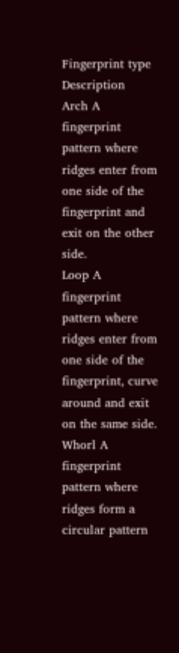Fingerprint type Description
Arch A fingerprint pattern where ridges enter from one side of the fingerprint and exit on the other side.
Loop A fingerprint pattern where ridges enter from one side of the fingerprint, curve around and exit on the same side.
Whorl A fingerprint pattern where ridges form a circular pattern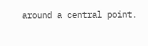around a central point.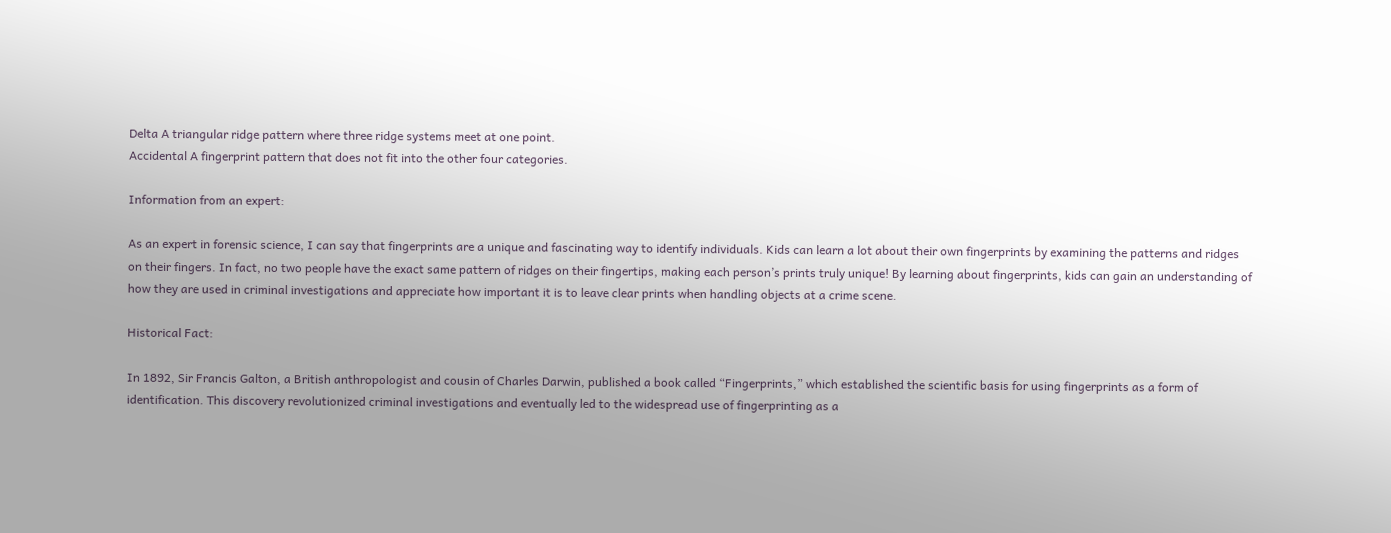Delta A triangular ridge pattern where three ridge systems meet at one point.
Accidental A fingerprint pattern that does not fit into the other four categories.

Information from an expert:

As an expert in forensic science, I can say that fingerprints are a unique and fascinating way to identify individuals. Kids can learn a lot about their own fingerprints by examining the patterns and ridges on their fingers. In fact, no two people have the exact same pattern of ridges on their fingertips, making each person’s prints truly unique! By learning about fingerprints, kids can gain an understanding of how they are used in criminal investigations and appreciate how important it is to leave clear prints when handling objects at a crime scene.

Historical Fact:

In 1892, Sir Francis Galton, a British anthropologist and cousin of Charles Darwin, published a book called “Fingerprints,” which established the scientific basis for using fingerprints as a form of identification. This discovery revolutionized criminal investigations and eventually led to the widespread use of fingerprinting as a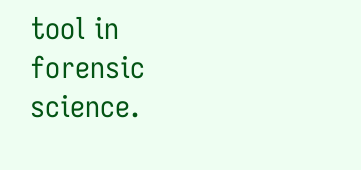tool in forensic science.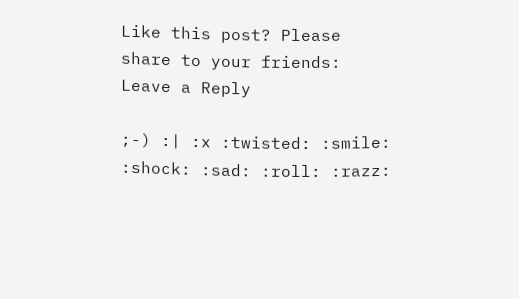Like this post? Please share to your friends:
Leave a Reply

;-) :| :x :twisted: :smile: :shock: :sad: :roll: :razz: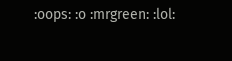:oops: :o :mrgreen: :lol: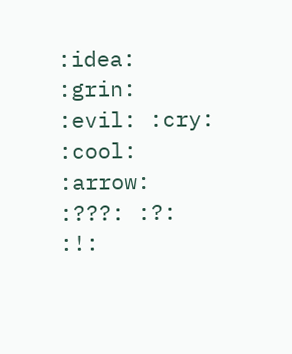:idea: :grin: :evil: :cry: :cool: :arrow: :???: :?: :!: